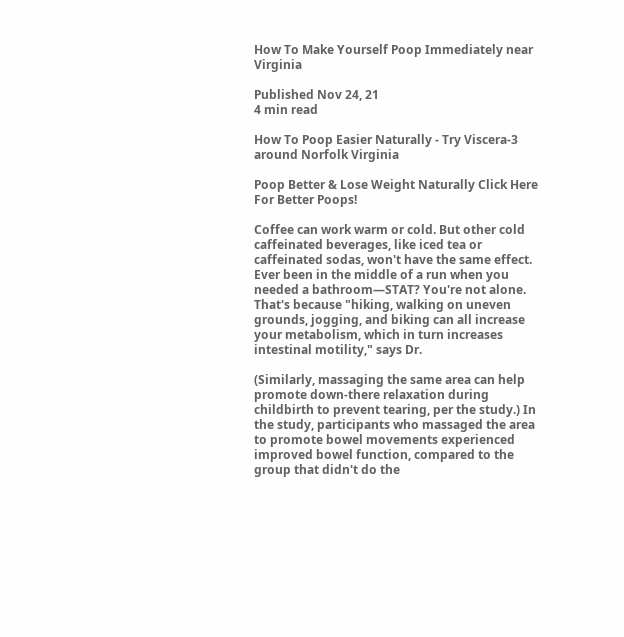How To Make Yourself Poop Immediately near Virginia

Published Nov 24, 21
4 min read

How To Poop Easier Naturally - Try Viscera-3 around Norfolk Virginia

Poop Better & Lose Weight Naturally Click Here For Better Poops!

Coffee can work warm or cold. But other cold caffeinated beverages, like iced tea or caffeinated sodas, won't have the same effect. Ever been in the middle of a run when you needed a bathroom—STAT? You're not alone. That's because "hiking, walking on uneven grounds, jogging, and biking can all increase your metabolism, which in turn increases intestinal motility," says Dr.

(Similarly, massaging the same area can help promote down-there relaxation during childbirth to prevent tearing, per the study.) In the study, participants who massaged the area to promote bowel movements experienced improved bowel function, compared to the group that didn't do the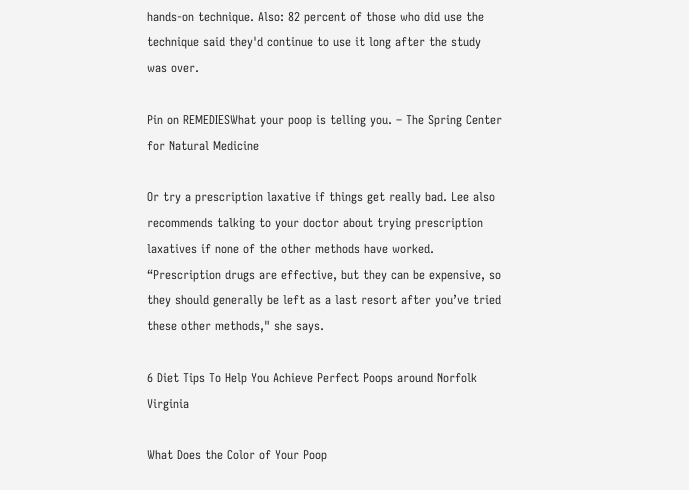hands-on technique. Also: 82 percent of those who did use the technique said they'd continue to use it long after the study was over.

Pin on REMEDIESWhat your poop is telling you. – The Spring Center for Natural Medicine

Or try a prescription laxative if things get really bad. Lee also recommends talking to your doctor about trying prescription laxatives if none of the other methods have worked. “Prescription drugs are effective, but they can be expensive, so they should generally be left as a last resort after you’ve tried these other methods," she says.

6 Diet Tips To Help You Achieve Perfect Poops around Norfolk Virginia

What Does the Color of Your Poop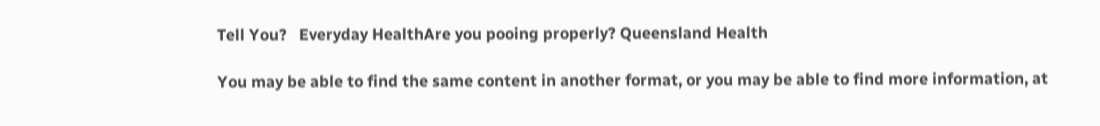Tell You?   Everyday HealthAre you pooing properly? Queensland Health

You may be able to find the same content in another format, or you may be able to find more information, at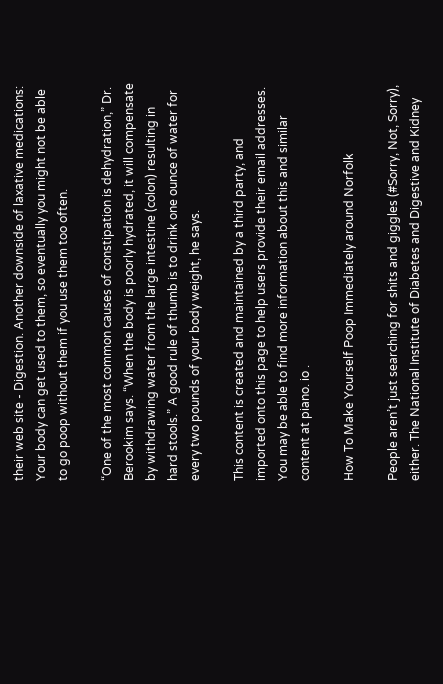their web site - Digestion. Another downside of laxative medications: Your body can get used to them, so eventually you might not be able to go poop without them if you use them too often.

“One of the most common causes of constipation is dehydration,” Dr. Berookim says. “When the body is poorly hydrated, it will compensate by withdrawing water from the large intestine (colon) resulting in hard stools.” A good rule of thumb is to drink one ounce of water for every two pounds of your body weight, he says.

This content is created and maintained by a third party, and imported onto this page to help users provide their email addresses. You may be able to find more information about this and similar content at piano. io .

How To Make Yourself Poop Immediately around Norfolk

People aren’t just searching for shits and giggles (#Sorry, Not, Sorry), either. The National Institute of Diabetes and Digestive and Kidney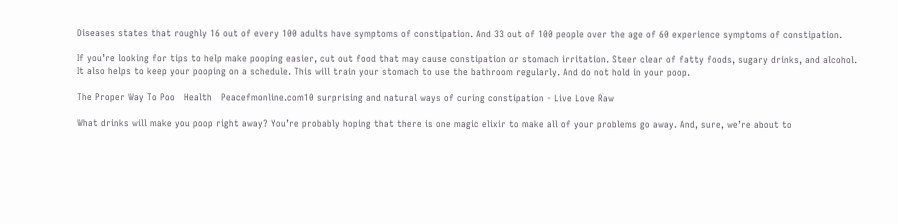Diseases states that roughly 16 out of every 100 adults have symptoms of constipation. And 33 out of 100 people over the age of 60 experience symptoms of constipation.

If you’re looking for tips to help make pooping easier, cut out food that may cause constipation or stomach irritation. Steer clear of fatty foods, sugary drinks, and alcohol. It also helps to keep your pooping on a schedule. This will train your stomach to use the bathroom regularly. And do not hold in your poop.

The Proper Way To Poo   Health   Peacefmonline.com10 surprising and natural ways of curing constipation - Live Love Raw

What drinks will make you poop right away? You’re probably hoping that there is one magic elixir to make all of your problems go away. And, sure, we’re about to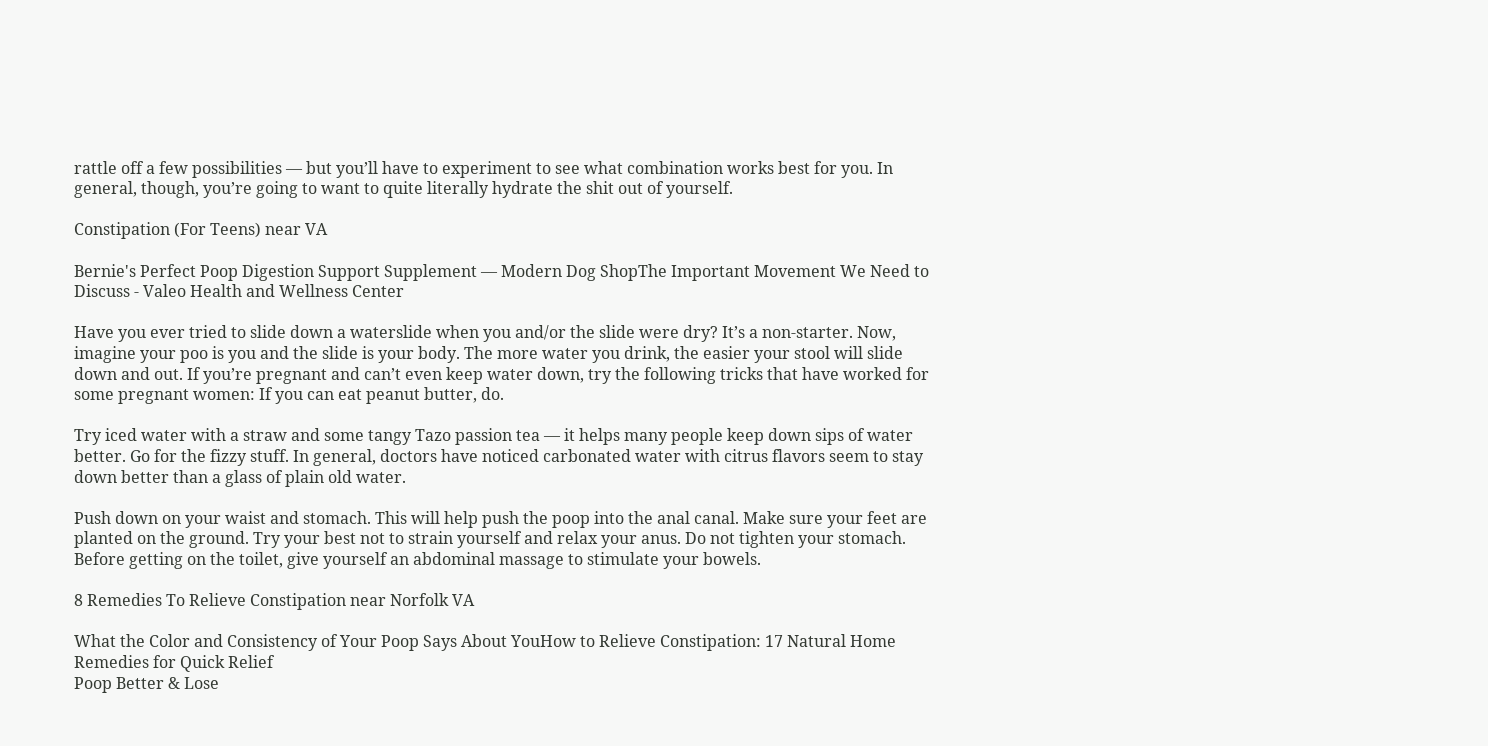rattle off a few possibilities — but you’ll have to experiment to see what combination works best for you. In general, though, you’re going to want to quite literally hydrate the shit out of yourself.

Constipation (For Teens) near VA

Bernie's Perfect Poop Digestion Support Supplement — Modern Dog ShopThe Important Movement We Need to Discuss - Valeo Health and Wellness Center

Have you ever tried to slide down a waterslide when you and/or the slide were dry? It’s a non-starter. Now, imagine your poo is you and the slide is your body. The more water you drink, the easier your stool will slide down and out. If you’re pregnant and can’t even keep water down, try the following tricks that have worked for some pregnant women: If you can eat peanut butter, do.

Try iced water with a straw and some tangy Tazo passion tea — it helps many people keep down sips of water better. Go for the fizzy stuff. In general, doctors have noticed carbonated water with citrus flavors seem to stay down better than a glass of plain old water.

Push down on your waist and stomach. This will help push the poop into the anal canal. Make sure your feet are planted on the ground. Try your best not to strain yourself and relax your anus. Do not tighten your stomach. Before getting on the toilet, give yourself an abdominal massage to stimulate your bowels.

8 Remedies To Relieve Constipation near Norfolk VA

What the Color and Consistency of Your Poop Says About YouHow to Relieve Constipation: 17 Natural Home Remedies for Quick Relief
Poop Better & Lose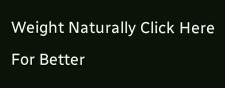Weight Naturally Click Here For Better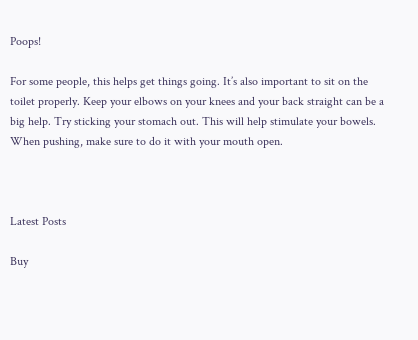Poops!

For some people, this helps get things going. It’s also important to sit on the toilet properly. Keep your elbows on your knees and your back straight can be a big help. Try sticking your stomach out. This will help stimulate your bowels. When pushing, make sure to do it with your mouth open.



Latest Posts

Buy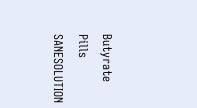Butyrate Pills SANESOLUTION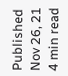Published Nov 26, 21
4 min read